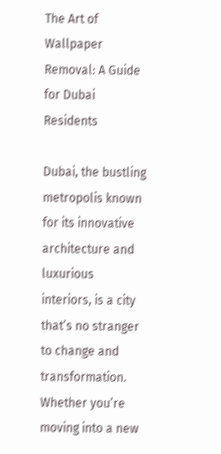The Art of Wallpaper Removal: A Guide for Dubai Residents

Dubai, the bustling metropolis known for its innovative architecture and luxurious interiors, is a city that’s no stranger to change and transformation. Whether you’re moving into a new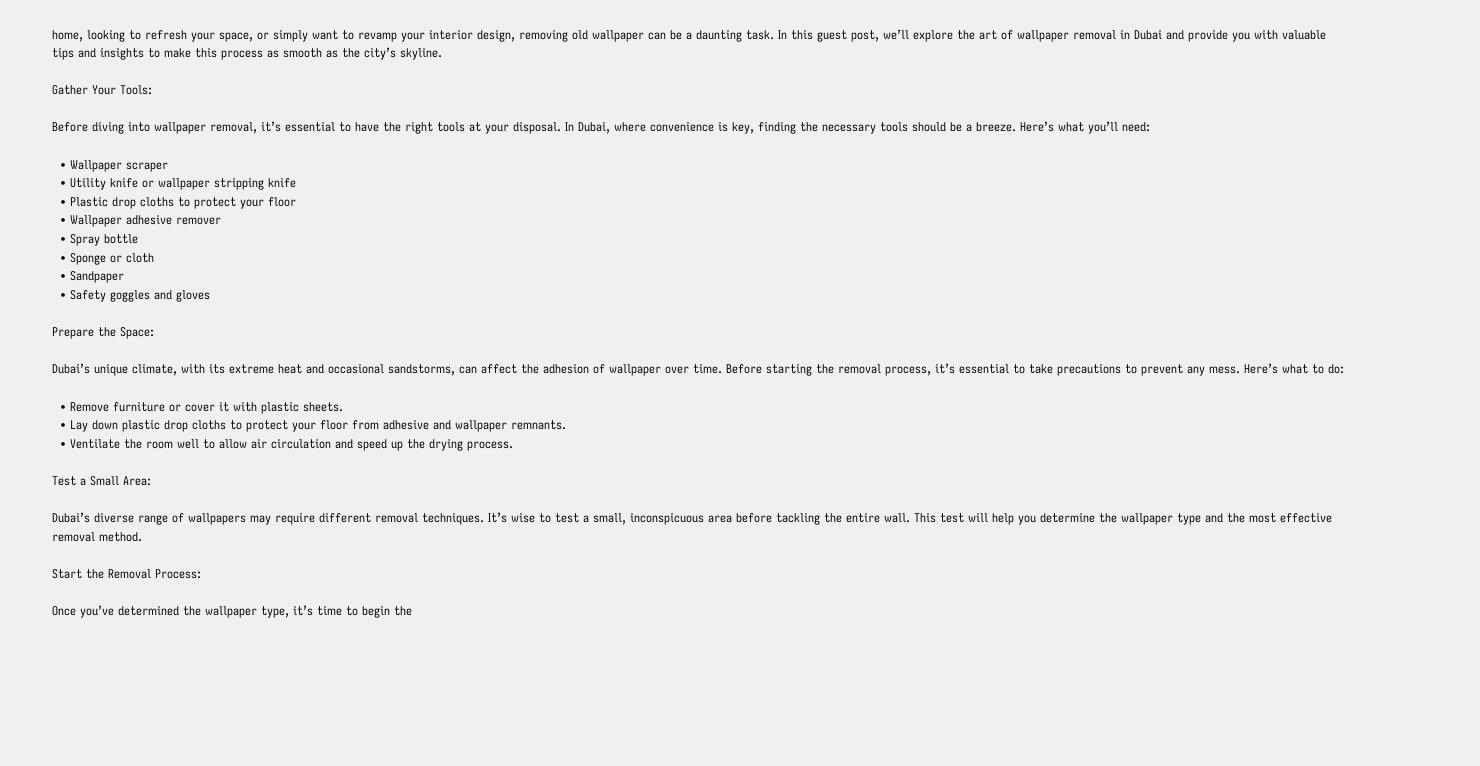home, looking to refresh your space, or simply want to revamp your interior design, removing old wallpaper can be a daunting task. In this guest post, we’ll explore the art of wallpaper removal in Dubai and provide you with valuable tips and insights to make this process as smooth as the city’s skyline.

Gather Your Tools:

Before diving into wallpaper removal, it’s essential to have the right tools at your disposal. In Dubai, where convenience is key, finding the necessary tools should be a breeze. Here’s what you’ll need:

  • Wallpaper scraper
  • Utility knife or wallpaper stripping knife
  • Plastic drop cloths to protect your floor
  • Wallpaper adhesive remover
  • Spray bottle
  • Sponge or cloth
  • Sandpaper
  • Safety goggles and gloves

Prepare the Space:

Dubai’s unique climate, with its extreme heat and occasional sandstorms, can affect the adhesion of wallpaper over time. Before starting the removal process, it’s essential to take precautions to prevent any mess. Here’s what to do:

  • Remove furniture or cover it with plastic sheets.
  • Lay down plastic drop cloths to protect your floor from adhesive and wallpaper remnants.
  • Ventilate the room well to allow air circulation and speed up the drying process.

Test a Small Area:

Dubai’s diverse range of wallpapers may require different removal techniques. It’s wise to test a small, inconspicuous area before tackling the entire wall. This test will help you determine the wallpaper type and the most effective removal method.

Start the Removal Process:

Once you’ve determined the wallpaper type, it’s time to begin the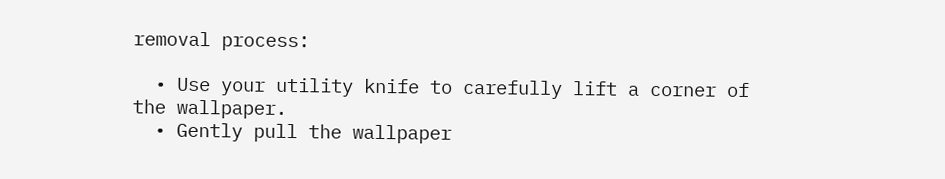removal process:

  • Use your utility knife to carefully lift a corner of the wallpaper.
  • Gently pull the wallpaper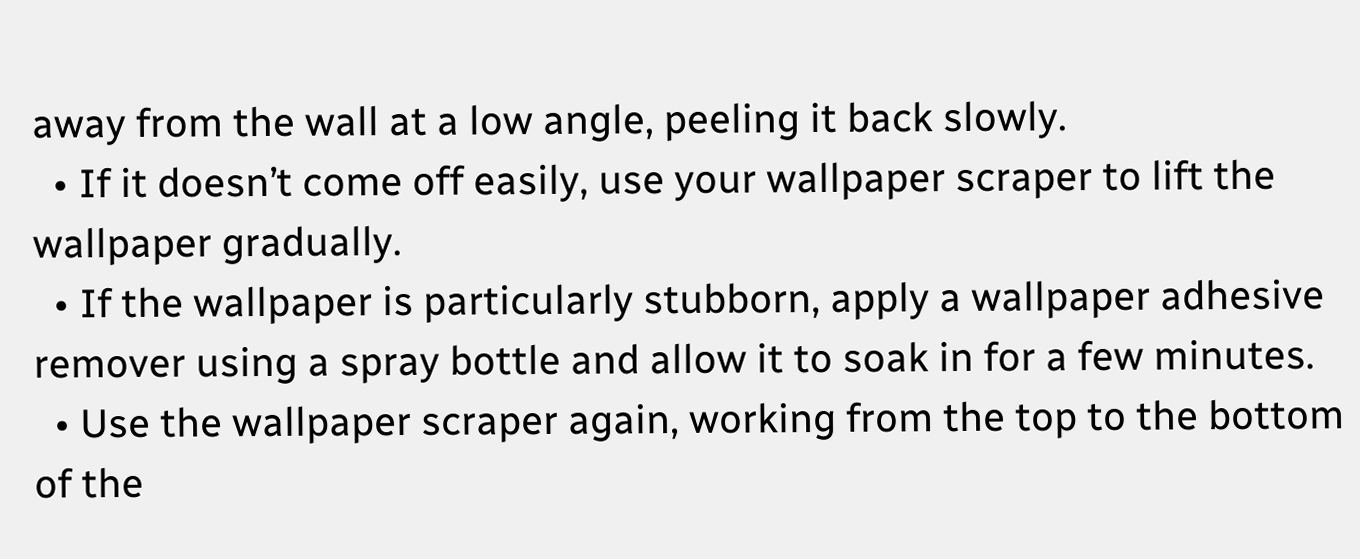away from the wall at a low angle, peeling it back slowly.
  • If it doesn’t come off easily, use your wallpaper scraper to lift the wallpaper gradually.
  • If the wallpaper is particularly stubborn, apply a wallpaper adhesive remover using a spray bottle and allow it to soak in for a few minutes.
  • Use the wallpaper scraper again, working from the top to the bottom of the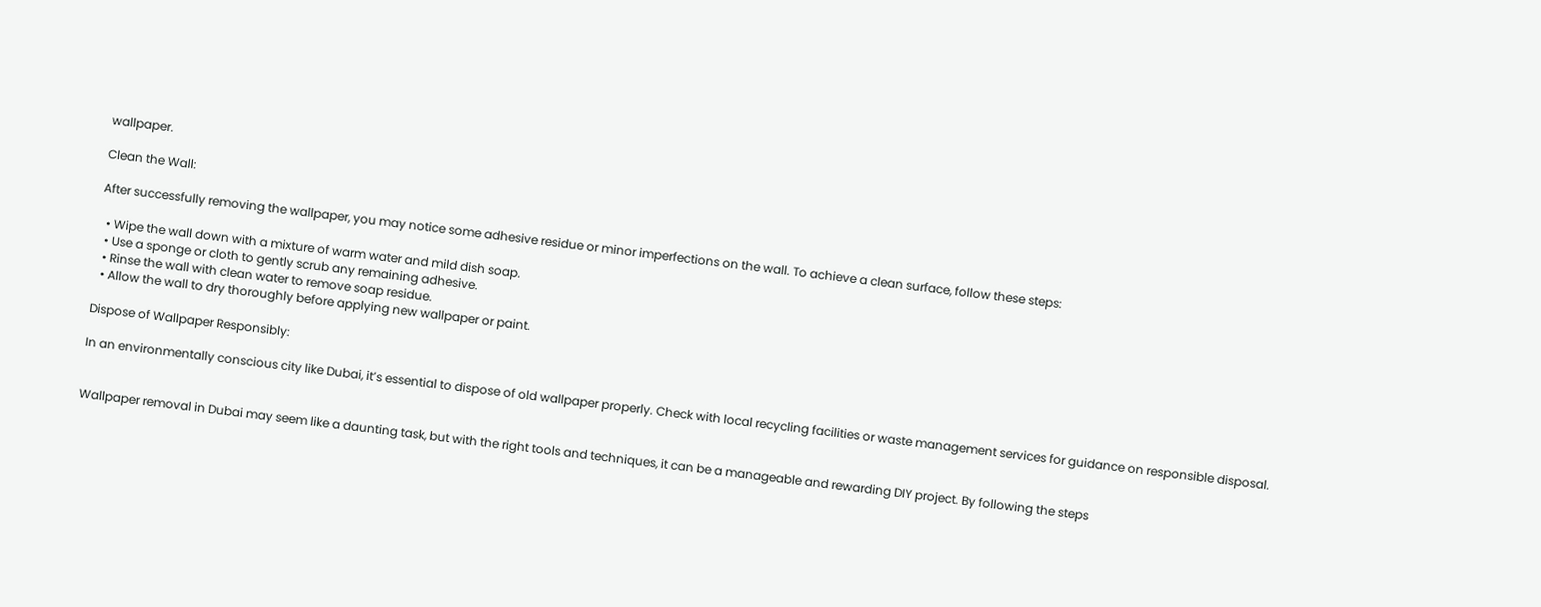wallpaper.

Clean the Wall:

After successfully removing the wallpaper, you may notice some adhesive residue or minor imperfections on the wall. To achieve a clean surface, follow these steps:

  • Wipe the wall down with a mixture of warm water and mild dish soap.
  • Use a sponge or cloth to gently scrub any remaining adhesive.
  • Rinse the wall with clean water to remove soap residue.
  • Allow the wall to dry thoroughly before applying new wallpaper or paint.

Dispose of Wallpaper Responsibly:

In an environmentally conscious city like Dubai, it’s essential to dispose of old wallpaper properly. Check with local recycling facilities or waste management services for guidance on responsible disposal.


Wallpaper removal in Dubai may seem like a daunting task, but with the right tools and techniques, it can be a manageable and rewarding DIY project. By following the steps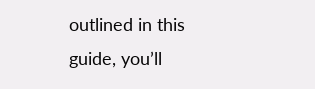outlined in this guide, you’ll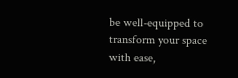be well-equipped to transform your space with ease,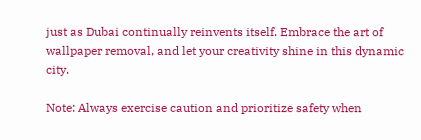just as Dubai continually reinvents itself. Embrace the art of wallpaper removal, and let your creativity shine in this dynamic city.

Note: Always exercise caution and prioritize safety when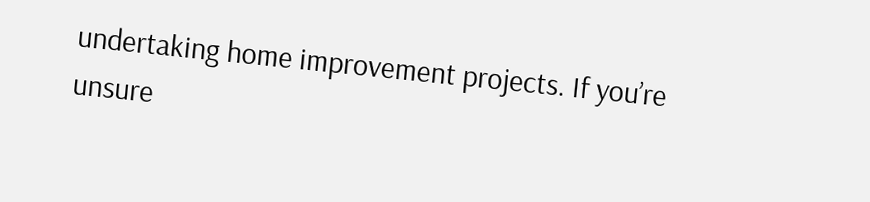undertaking home improvement projects. If you’re unsure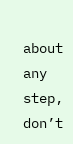about any step, don’t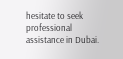hesitate to seek professional assistance in Dubai.